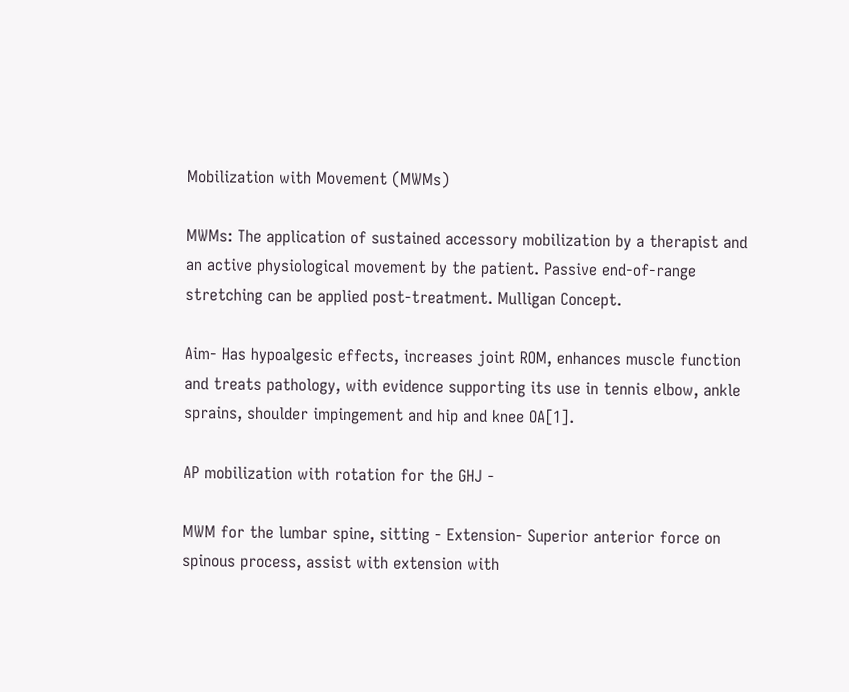Mobilization with Movement (MWMs)

MWMs: The application of sustained accessory mobilization by a therapist and an active physiological movement by the patient. Passive end-of-range stretching can be applied post-treatment. Mulligan Concept.

Aim- Has hypoalgesic effects, increases joint ROM, enhances muscle function and treats pathology, with evidence supporting its use in tennis elbow, ankle sprains, shoulder impingement and hip and knee OA[1].

AP mobilization with rotation for the GHJ -

MWM for the lumbar spine, sitting - Extension- Superior anterior force on spinous process, assist with extension with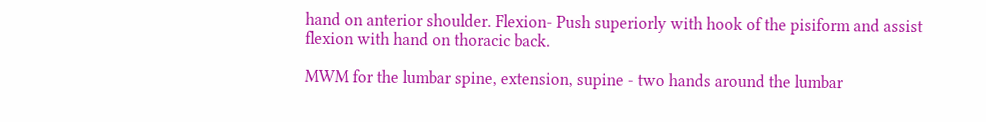hand on anterior shoulder. Flexion- Push superiorly with hook of the pisiform and assist flexion with hand on thoracic back.

MWM for the lumbar spine, extension, supine - two hands around the lumbar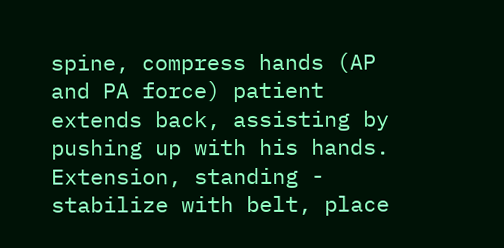spine, compress hands (AP and PA force) patient extends back, assisting by pushing up with his hands. Extension, standing - stabilize with belt, place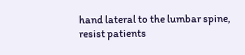hand lateral to the lumbar spine, resist patients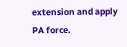extension and apply PA force.